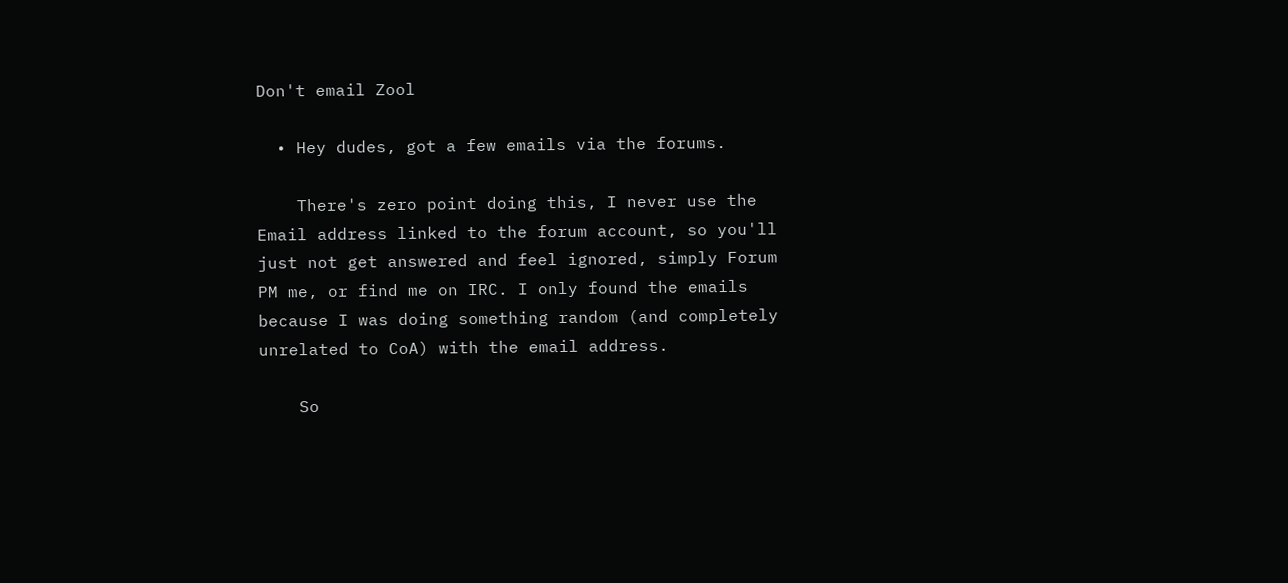Don't email Zool

  • Hey dudes, got a few emails via the forums.

    There's zero point doing this, I never use the Email address linked to the forum account, so you'll just not get answered and feel ignored, simply Forum PM me, or find me on IRC. I only found the emails because I was doing something random (and completely unrelated to CoA) with the email address.

    So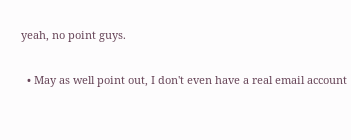yeah, no point guys.

  • May as well point out, I don't even have a real email account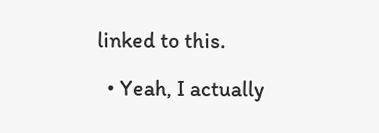linked to this.

  • Yeah, I actually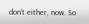don't either, now. So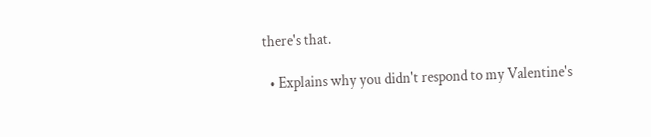there's that.

  • Explains why you didn't respond to my Valentine's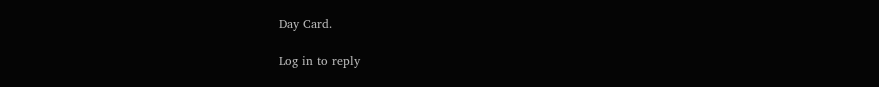Day Card.

Log in to reply